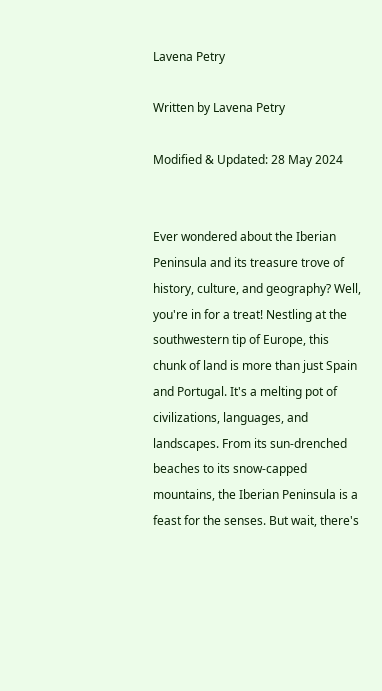Lavena Petry

Written by Lavena Petry

Modified & Updated: 28 May 2024


Ever wondered about the Iberian Peninsula and its treasure trove of history, culture, and geography? Well, you're in for a treat! Nestling at the southwestern tip of Europe, this chunk of land is more than just Spain and Portugal. It's a melting pot of civilizations, languages, and landscapes. From its sun-drenched beaches to its snow-capped mountains, the Iberian Peninsula is a feast for the senses. But wait, there's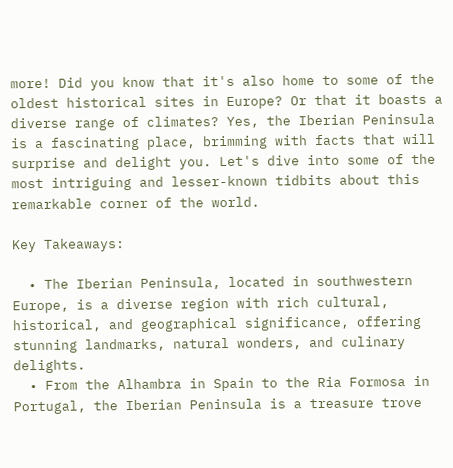more! Did you know that it's also home to some of the oldest historical sites in Europe? Or that it boasts a diverse range of climates? Yes, the Iberian Peninsula is a fascinating place, brimming with facts that will surprise and delight you. Let's dive into some of the most intriguing and lesser-known tidbits about this remarkable corner of the world.

Key Takeaways:

  • The Iberian Peninsula, located in southwestern Europe, is a diverse region with rich cultural, historical, and geographical significance, offering stunning landmarks, natural wonders, and culinary delights.
  • From the Alhambra in Spain to the Ria Formosa in Portugal, the Iberian Peninsula is a treasure trove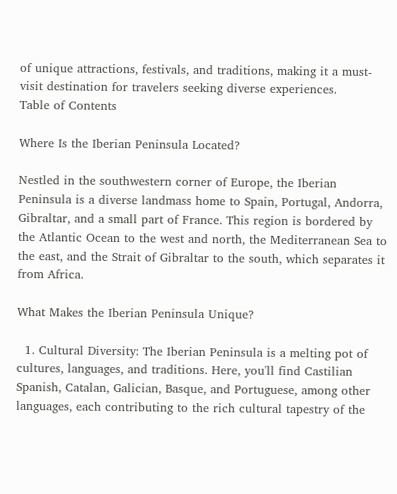of unique attractions, festivals, and traditions, making it a must-visit destination for travelers seeking diverse experiences.
Table of Contents

Where Is the Iberian Peninsula Located?

Nestled in the southwestern corner of Europe, the Iberian Peninsula is a diverse landmass home to Spain, Portugal, Andorra, Gibraltar, and a small part of France. This region is bordered by the Atlantic Ocean to the west and north, the Mediterranean Sea to the east, and the Strait of Gibraltar to the south, which separates it from Africa.

What Makes the Iberian Peninsula Unique?

  1. Cultural Diversity: The Iberian Peninsula is a melting pot of cultures, languages, and traditions. Here, you'll find Castilian Spanish, Catalan, Galician, Basque, and Portuguese, among other languages, each contributing to the rich cultural tapestry of the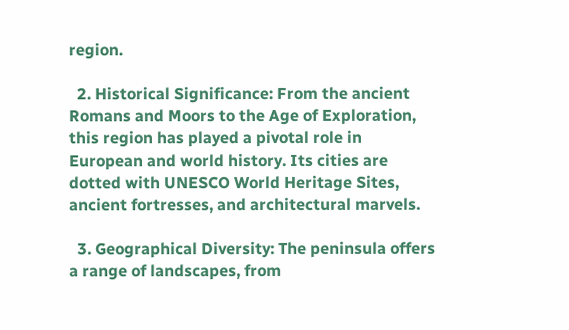region.

  2. Historical Significance: From the ancient Romans and Moors to the Age of Exploration, this region has played a pivotal role in European and world history. Its cities are dotted with UNESCO World Heritage Sites, ancient fortresses, and architectural marvels.

  3. Geographical Diversity: The peninsula offers a range of landscapes, from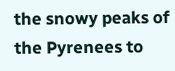the snowy peaks of the Pyrenees to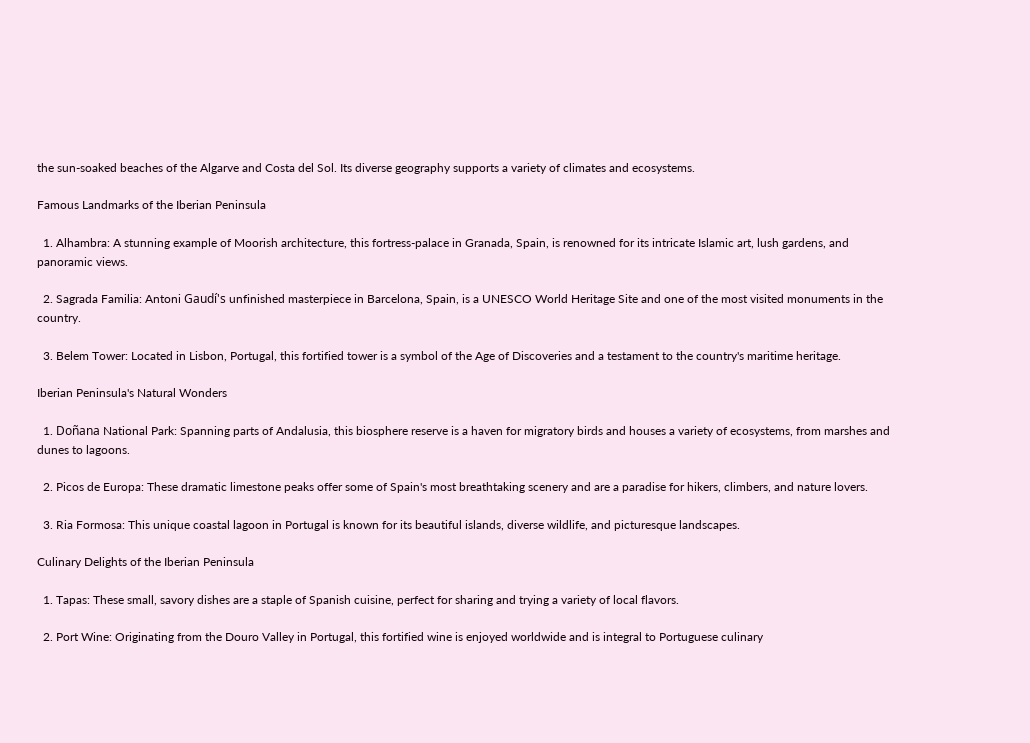the sun-soaked beaches of the Algarve and Costa del Sol. Its diverse geography supports a variety of climates and ecosystems.

Famous Landmarks of the Iberian Peninsula

  1. Alhambra: A stunning example of Moorish architecture, this fortress-palace in Granada, Spain, is renowned for its intricate Islamic art, lush gardens, and panoramic views.

  2. Sagrada Familia: Antoni Gaudí's unfinished masterpiece in Barcelona, Spain, is a UNESCO World Heritage Site and one of the most visited monuments in the country.

  3. Belem Tower: Located in Lisbon, Portugal, this fortified tower is a symbol of the Age of Discoveries and a testament to the country's maritime heritage.

Iberian Peninsula's Natural Wonders

  1. Doñana National Park: Spanning parts of Andalusia, this biosphere reserve is a haven for migratory birds and houses a variety of ecosystems, from marshes and dunes to lagoons.

  2. Picos de Europa: These dramatic limestone peaks offer some of Spain's most breathtaking scenery and are a paradise for hikers, climbers, and nature lovers.

  3. Ria Formosa: This unique coastal lagoon in Portugal is known for its beautiful islands, diverse wildlife, and picturesque landscapes.

Culinary Delights of the Iberian Peninsula

  1. Tapas: These small, savory dishes are a staple of Spanish cuisine, perfect for sharing and trying a variety of local flavors.

  2. Port Wine: Originating from the Douro Valley in Portugal, this fortified wine is enjoyed worldwide and is integral to Portuguese culinary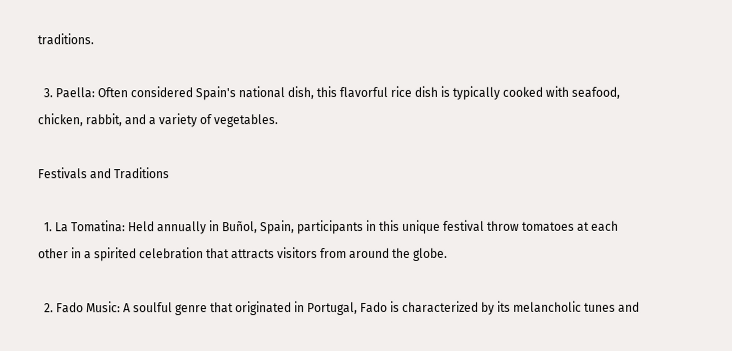traditions.

  3. Paella: Often considered Spain's national dish, this flavorful rice dish is typically cooked with seafood, chicken, rabbit, and a variety of vegetables.

Festivals and Traditions

  1. La Tomatina: Held annually in Buñol, Spain, participants in this unique festival throw tomatoes at each other in a spirited celebration that attracts visitors from around the globe.

  2. Fado Music: A soulful genre that originated in Portugal, Fado is characterized by its melancholic tunes and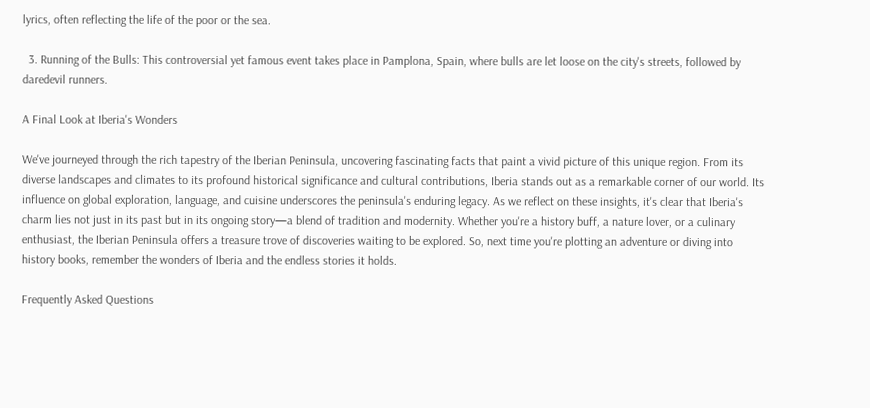lyrics, often reflecting the life of the poor or the sea.

  3. Running of the Bulls: This controversial yet famous event takes place in Pamplona, Spain, where bulls are let loose on the city's streets, followed by daredevil runners.

A Final Look at Iberia's Wonders

We've journeyed through the rich tapestry of the Iberian Peninsula, uncovering fascinating facts that paint a vivid picture of this unique region. From its diverse landscapes and climates to its profound historical significance and cultural contributions, Iberia stands out as a remarkable corner of our world. Its influence on global exploration, language, and cuisine underscores the peninsula's enduring legacy. As we reflect on these insights, it's clear that Iberia's charm lies not just in its past but in its ongoing story—a blend of tradition and modernity. Whether you're a history buff, a nature lover, or a culinary enthusiast, the Iberian Peninsula offers a treasure trove of discoveries waiting to be explored. So, next time you're plotting an adventure or diving into history books, remember the wonders of Iberia and the endless stories it holds.

Frequently Asked Questions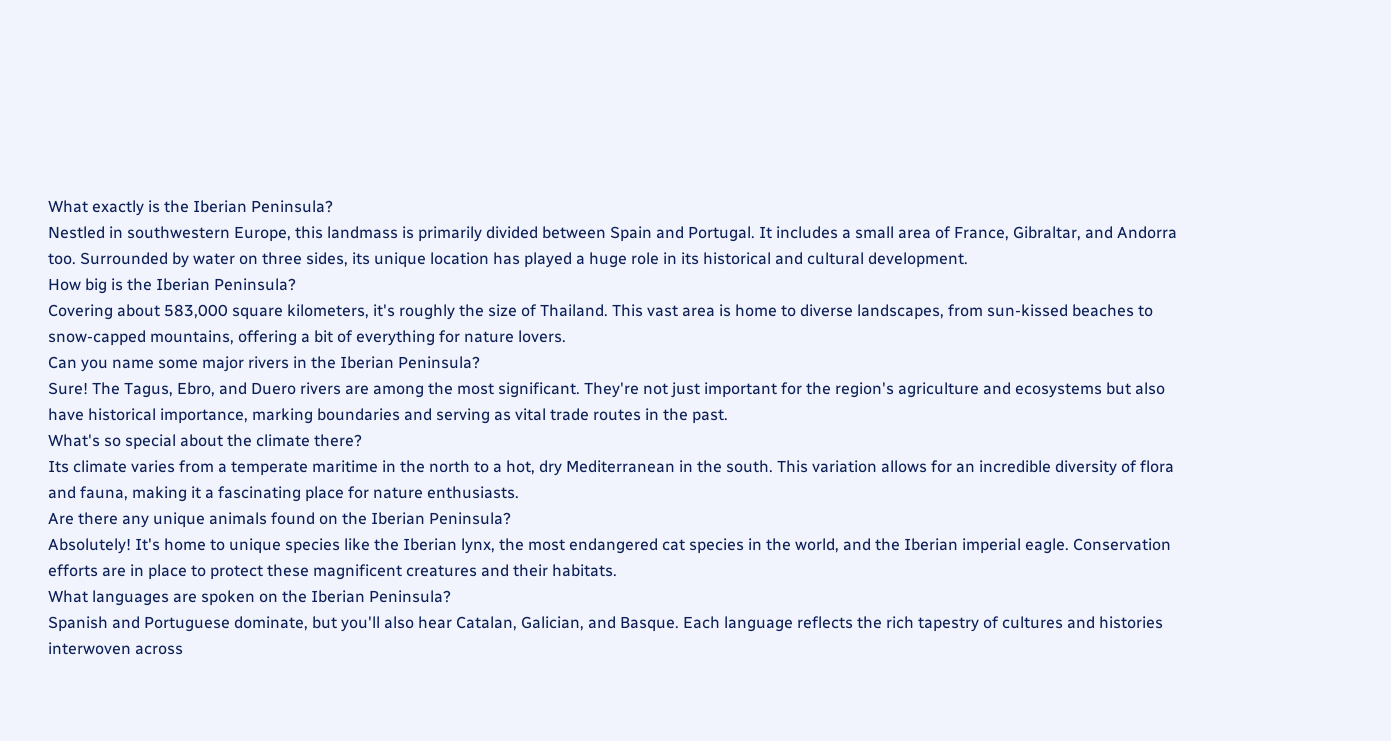What exactly is the Iberian Peninsula?
Nestled in southwestern Europe, this landmass is primarily divided between Spain and Portugal. It includes a small area of France, Gibraltar, and Andorra too. Surrounded by water on three sides, its unique location has played a huge role in its historical and cultural development.
How big is the Iberian Peninsula?
Covering about 583,000 square kilometers, it's roughly the size of Thailand. This vast area is home to diverse landscapes, from sun-kissed beaches to snow-capped mountains, offering a bit of everything for nature lovers.
Can you name some major rivers in the Iberian Peninsula?
Sure! The Tagus, Ebro, and Duero rivers are among the most significant. They're not just important for the region's agriculture and ecosystems but also have historical importance, marking boundaries and serving as vital trade routes in the past.
What's so special about the climate there?
Its climate varies from a temperate maritime in the north to a hot, dry Mediterranean in the south. This variation allows for an incredible diversity of flora and fauna, making it a fascinating place for nature enthusiasts.
Are there any unique animals found on the Iberian Peninsula?
Absolutely! It's home to unique species like the Iberian lynx, the most endangered cat species in the world, and the Iberian imperial eagle. Conservation efforts are in place to protect these magnificent creatures and their habitats.
What languages are spoken on the Iberian Peninsula?
Spanish and Portuguese dominate, but you'll also hear Catalan, Galician, and Basque. Each language reflects the rich tapestry of cultures and histories interwoven across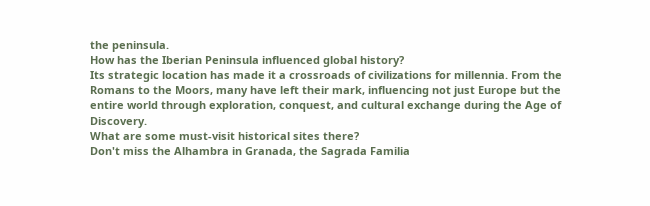the peninsula.
How has the Iberian Peninsula influenced global history?
Its strategic location has made it a crossroads of civilizations for millennia. From the Romans to the Moors, many have left their mark, influencing not just Europe but the entire world through exploration, conquest, and cultural exchange during the Age of Discovery.
What are some must-visit historical sites there?
Don't miss the Alhambra in Granada, the Sagrada Familia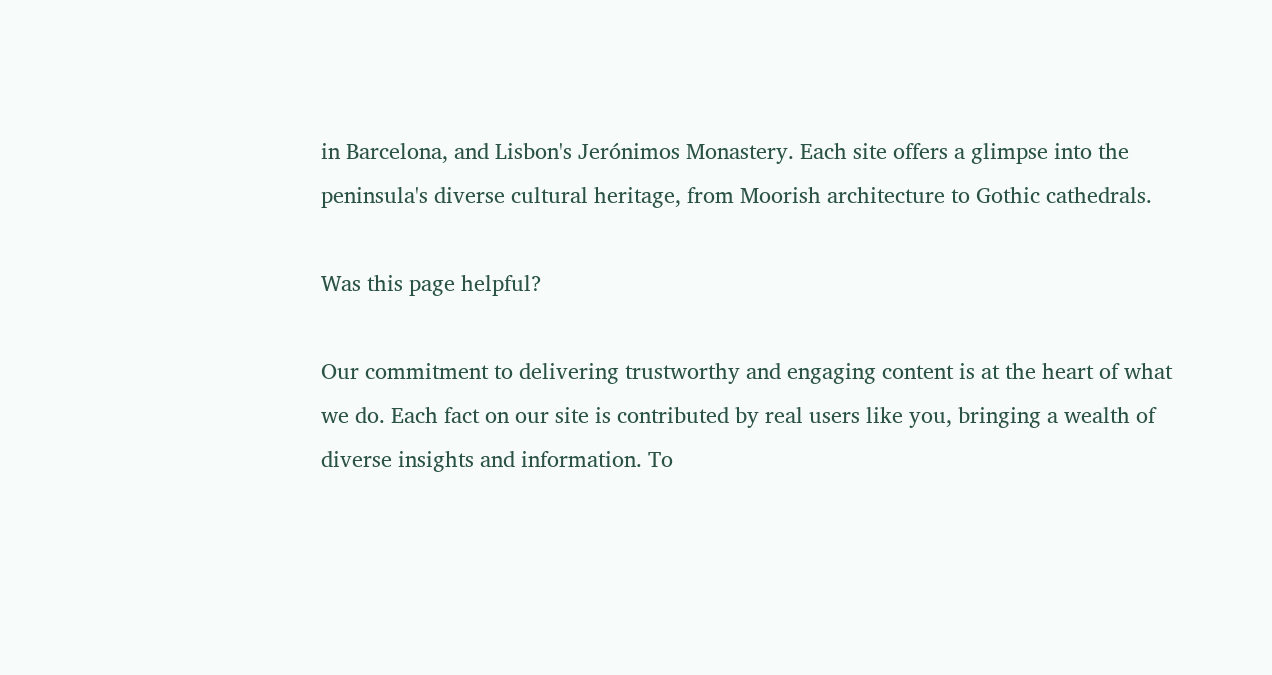in Barcelona, and Lisbon's Jerónimos Monastery. Each site offers a glimpse into the peninsula's diverse cultural heritage, from Moorish architecture to Gothic cathedrals.

Was this page helpful?

Our commitment to delivering trustworthy and engaging content is at the heart of what we do. Each fact on our site is contributed by real users like you, bringing a wealth of diverse insights and information. To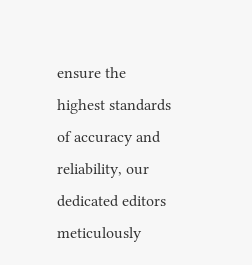ensure the highest standards of accuracy and reliability, our dedicated editors meticulously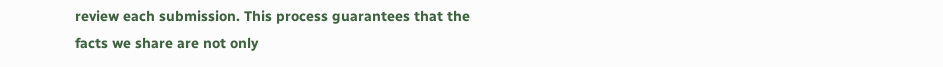review each submission. This process guarantees that the facts we share are not only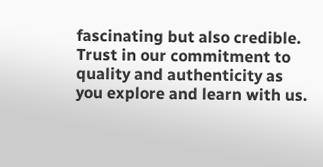fascinating but also credible. Trust in our commitment to quality and authenticity as you explore and learn with us.